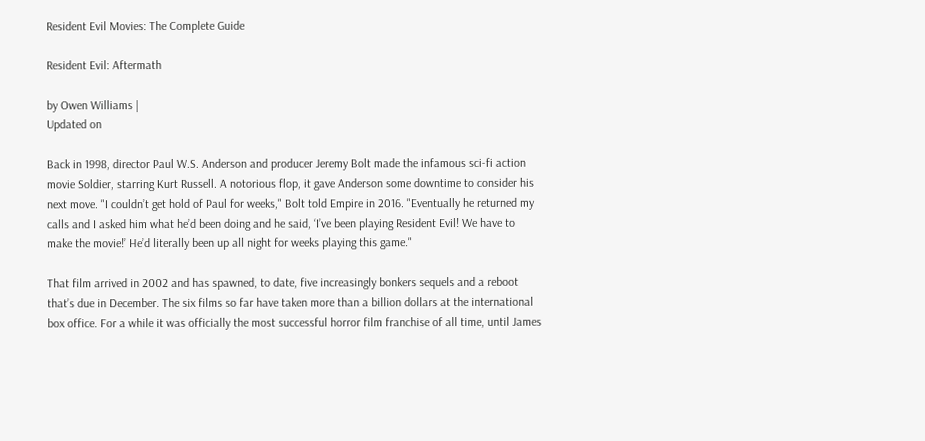Resident Evil Movies: The Complete Guide

Resident Evil: Aftermath

by Owen Williams |
Updated on

Back in 1998, director Paul W.S. Anderson and producer Jeremy Bolt made the infamous sci-fi action movie Soldier, starring Kurt Russell. A notorious flop, it gave Anderson some downtime to consider his next move. "I couldn’t get hold of Paul for weeks," Bolt told Empire in 2016. "Eventually he returned my calls and I asked him what he’d been doing and he said, ‘I’ve been playing Resident Evil! We have to make the movie!’ He’d literally been up all night for weeks playing this game."

That film arrived in 2002 and has spawned, to date, five increasingly bonkers sequels and a reboot that’s due in December. The six films so far have taken more than a billion dollars at the international box office. For a while it was officially the most successful horror film franchise of all time, until James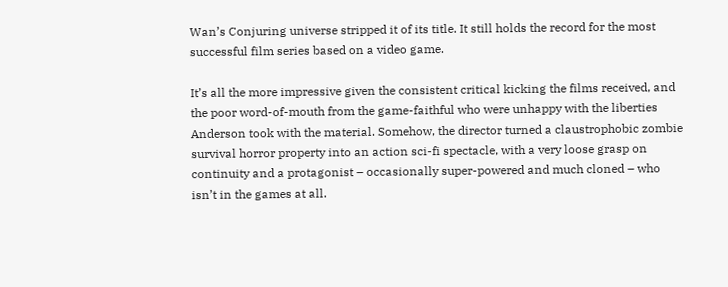Wan’s Conjuring universe stripped it of its title. It still holds the record for the most successful film series based on a video game.

It’s all the more impressive given the consistent critical kicking the films received, and the poor word-of-mouth from the game-faithful who were unhappy with the liberties Anderson took with the material. Somehow, the director turned a claustrophobic zombie survival horror property into an action sci-fi spectacle, with a very loose grasp on continuity and a protagonist – occasionally super-powered and much cloned – who isn’t in the games at all.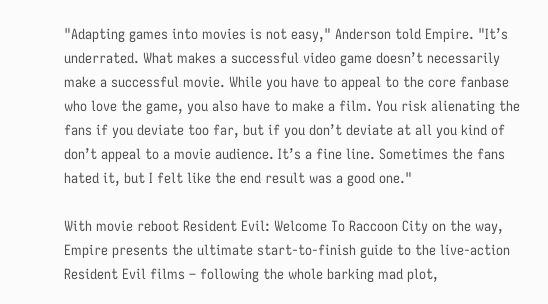"Adapting games into movies is not easy," Anderson told Empire. "It’s underrated. What makes a successful video game doesn’t necessarily make a successful movie. While you have to appeal to the core fanbase who love the game, you also have to make a film. You risk alienating the fans if you deviate too far, but if you don’t deviate at all you kind of don’t appeal to a movie audience. It’s a fine line. Sometimes the fans hated it, but I felt like the end result was a good one."

With movie reboot Resident Evil: Welcome To Raccoon City on the way, Empire presents the ultimate start-to-finish guide to the live-action Resident Evil films – following the whole barking mad plot,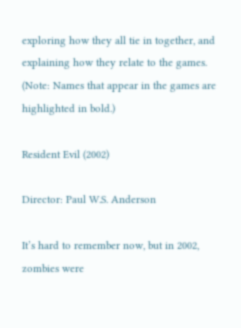exploring how they all tie in together, and explaining how they relate to the games. (Note: Names that appear in the games are highlighted in bold.)

Resident Evil (2002)

Director: Paul W.S. Anderson

It’s hard to remember now, but in 2002, zombies were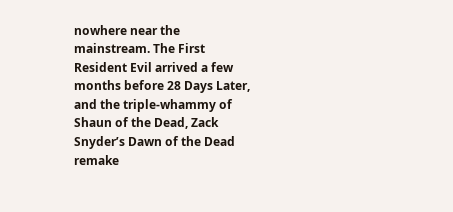nowhere near the mainstream. The First Resident Evil arrived a few months before 28 Days Later, and the triple-whammy of Shaun of the Dead, Zack Snyder’s Dawn of the Dead remake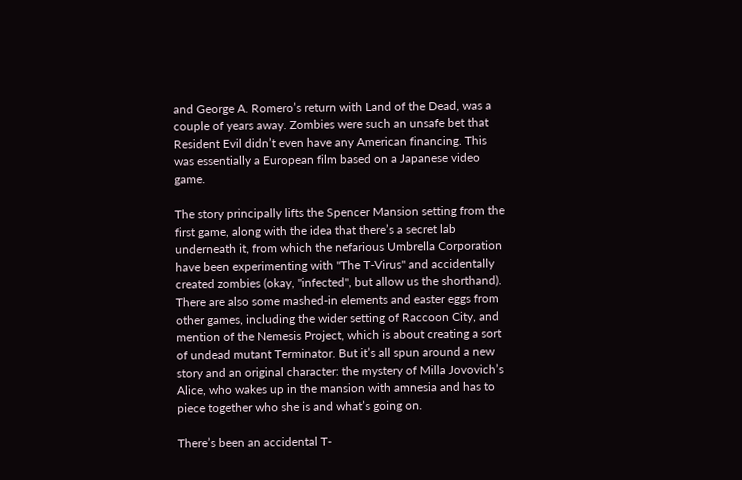and George A. Romero’s return with Land of the Dead, was a couple of years away. Zombies were such an unsafe bet that Resident Evil didn’t even have any American financing. This was essentially a European film based on a Japanese video game.

The story principally lifts the Spencer Mansion setting from the first game, along with the idea that there’s a secret lab underneath it, from which the nefarious Umbrella Corporation have been experimenting with "The T-Virus" and accidentally created zombies (okay, "infected", but allow us the shorthand). There are also some mashed-in elements and easter eggs from other games, including the wider setting of Raccoon City, and mention of the Nemesis Project, which is about creating a sort of undead mutant Terminator. But it’s all spun around a new story and an original character: the mystery of Milla Jovovich’s Alice, who wakes up in the mansion with amnesia and has to piece together who she is and what’s going on.

There’s been an accidental T-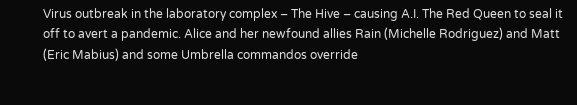Virus outbreak in the laboratory complex – The Hive – causing A.I. The Red Queen to seal it off to avert a pandemic. Alice and her newfound allies Rain (Michelle Rodriguez) and Matt (Eric Mabius) and some Umbrella commandos override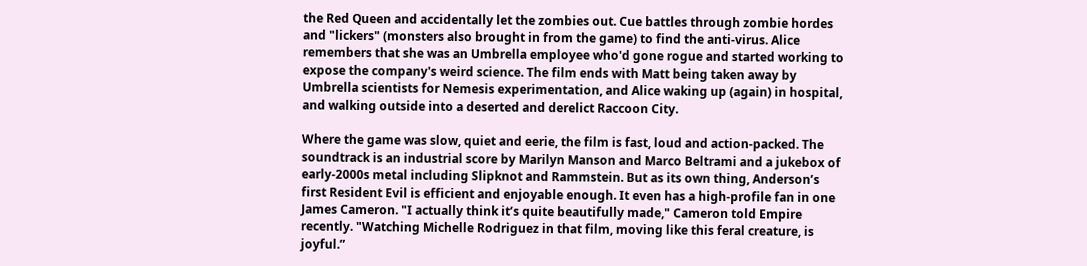the Red Queen and accidentally let the zombies out. Cue battles through zombie hordes and "lickers" (monsters also brought in from the game) to find the anti-virus. Alice remembers that she was an Umbrella employee who'd gone rogue and started working to expose the company's weird science. The film ends with Matt being taken away by Umbrella scientists for Nemesis experimentation, and Alice waking up (again) in hospital, and walking outside into a deserted and derelict Raccoon City.

Where the game was slow, quiet and eerie, the film is fast, loud and action-packed. The soundtrack is an industrial score by Marilyn Manson and Marco Beltrami and a jukebox of early-2000s metal including Slipknot and Rammstein. But as its own thing, Anderson’s first Resident Evil is efficient and enjoyable enough. It even has a high-profile fan in one James Cameron. "I actually think it’s quite beautifully made," Cameron told Empire recently. "Watching Michelle Rodriguez in that film, moving like this feral creature, is joyful.”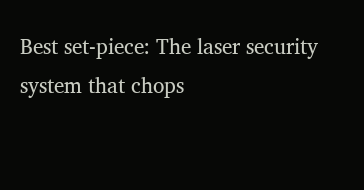Best set-piece: The laser security system that chops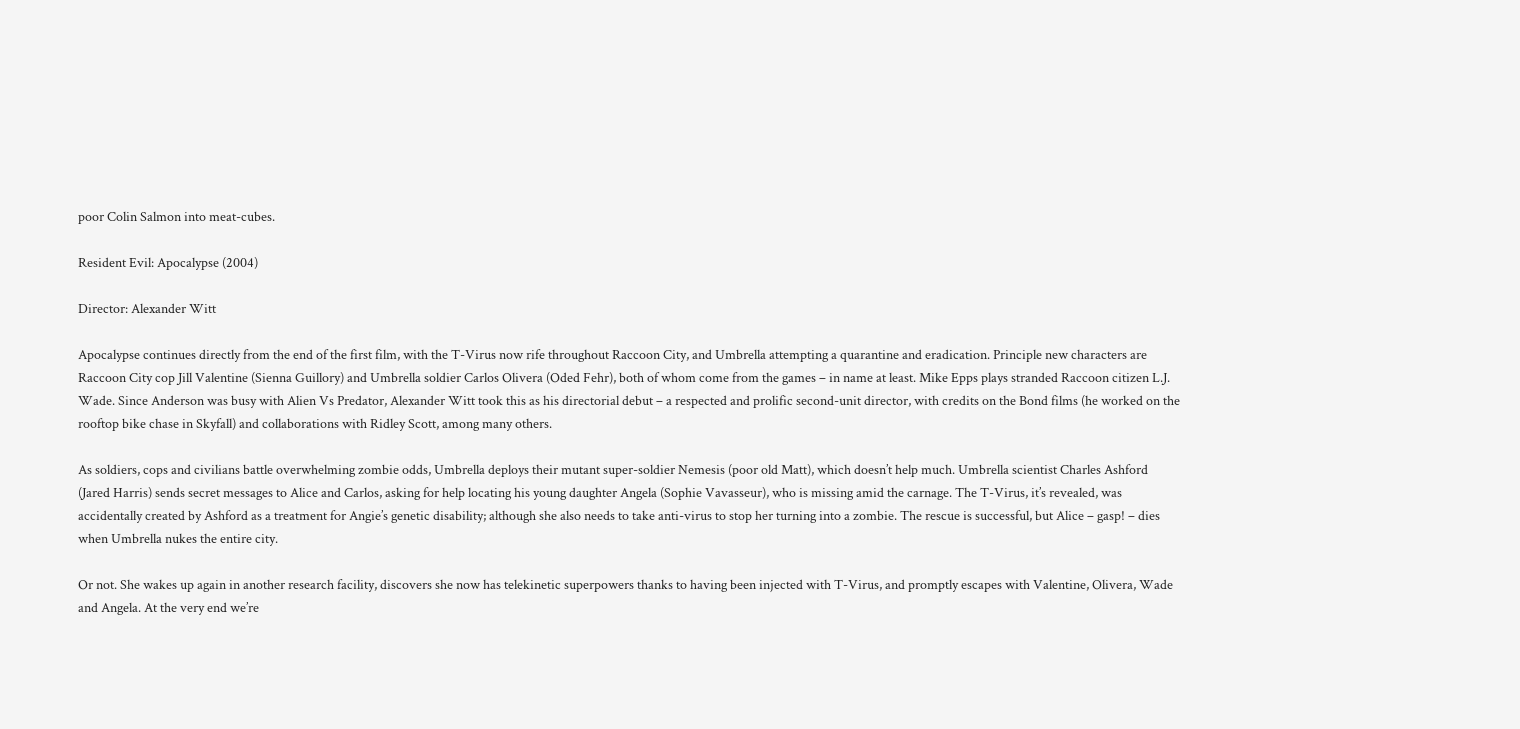poor Colin Salmon into meat-cubes.

Resident Evil: Apocalypse (2004)

Director: Alexander Witt

Apocalypse continues directly from the end of the first film, with the T-Virus now rife throughout Raccoon City, and Umbrella attempting a quarantine and eradication. Principle new characters are Raccoon City cop Jill Valentine (Sienna Guillory) and Umbrella soldier Carlos Olivera (Oded Fehr), both of whom come from the games – in name at least. Mike Epps plays stranded Raccoon citizen L.J. Wade. Since Anderson was busy with Alien Vs Predator, Alexander Witt took this as his directorial debut – a respected and prolific second-unit director, with credits on the Bond films (he worked on the rooftop bike chase in Skyfall) and collaborations with Ridley Scott, among many others.

As soldiers, cops and civilians battle overwhelming zombie odds, Umbrella deploys their mutant super-soldier Nemesis (poor old Matt), which doesn’t help much. Umbrella scientist Charles Ashford (Jared Harris) sends secret messages to Alice and Carlos, asking for help locating his young daughter Angela (Sophie Vavasseur), who is missing amid the carnage. The T-Virus, it’s revealed, was accidentally created by Ashford as a treatment for Angie’s genetic disability; although she also needs to take anti-virus to stop her turning into a zombie. The rescue is successful, but Alice – gasp! – dies when Umbrella nukes the entire city.

Or not. She wakes up again in another research facility, discovers she now has telekinetic superpowers thanks to having been injected with T-Virus, and promptly escapes with Valentine, Olivera, Wade and Angela. At the very end we’re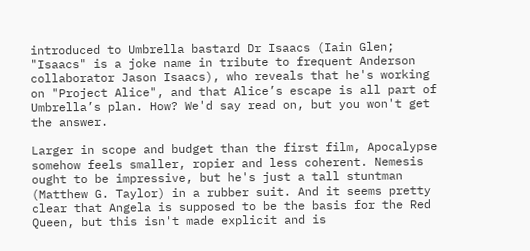introduced to Umbrella bastard Dr Isaacs (Iain Glen; "Isaacs" is a joke name in tribute to frequent Anderson collaborator Jason Isaacs), who reveals that he's working on "Project Alice", and that Alice’s escape is all part of Umbrella’s plan. How? We'd say read on, but you won't get the answer.

Larger in scope and budget than the first film, Apocalypse somehow feels smaller, ropier and less coherent. Nemesis ought to be impressive, but he's just a tall stuntman (Matthew G. Taylor) in a rubber suit. And it seems pretty clear that Angela is supposed to be the basis for the Red Queen, but this isn't made explicit and is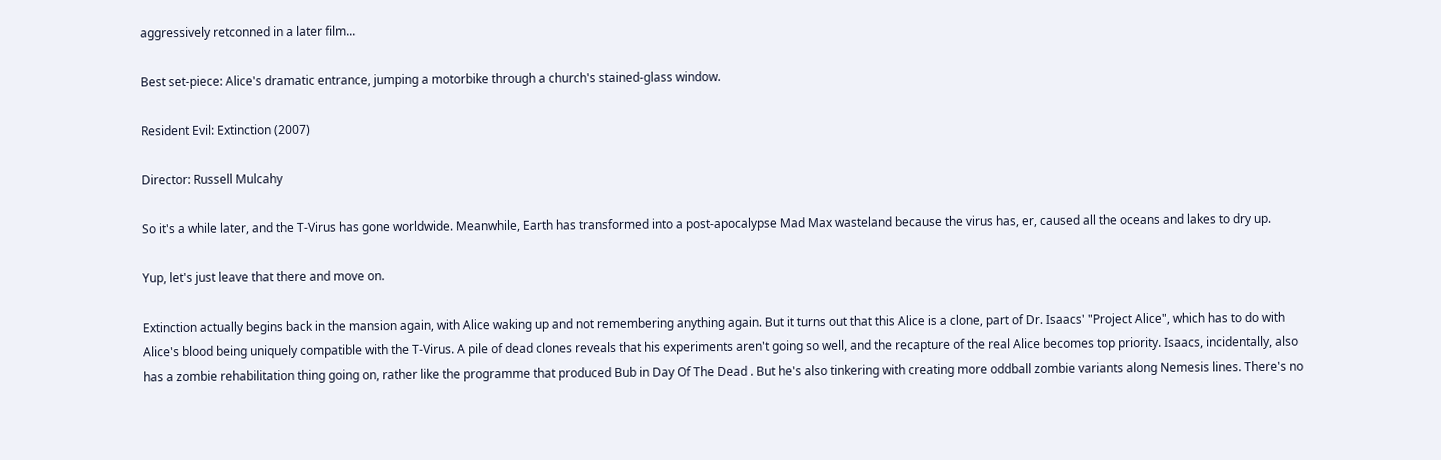aggressively retconned in a later film...

Best set-piece: Alice's dramatic entrance, jumping a motorbike through a church's stained-glass window.

Resident Evil: Extinction (2007)

Director: Russell Mulcahy

So it's a while later, and the T-Virus has gone worldwide. Meanwhile, Earth has transformed into a post-apocalypse Mad Max wasteland because the virus has, er, caused all the oceans and lakes to dry up.

Yup, let's just leave that there and move on.

Extinction actually begins back in the mansion again, with Alice waking up and not remembering anything again. But it turns out that this Alice is a clone, part of Dr. Isaacs' "Project Alice", which has to do with Alice's blood being uniquely compatible with the T-Virus. A pile of dead clones reveals that his experiments aren't going so well, and the recapture of the real Alice becomes top priority. Isaacs, incidentally, also has a zombie rehabilitation thing going on, rather like the programme that produced Bub in Day Of The Dead . But he's also tinkering with creating more oddball zombie variants along Nemesis lines. There's no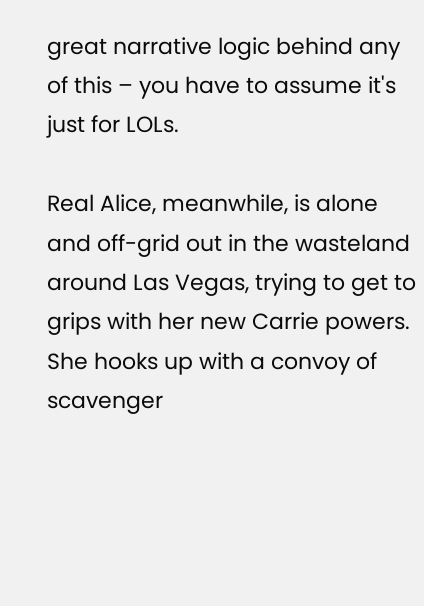great narrative logic behind any of this – you have to assume it's just for LOLs.

Real Alice, meanwhile, is alone and off-grid out in the wasteland around Las Vegas, trying to get to grips with her new Carrie powers. She hooks up with a convoy of scavenger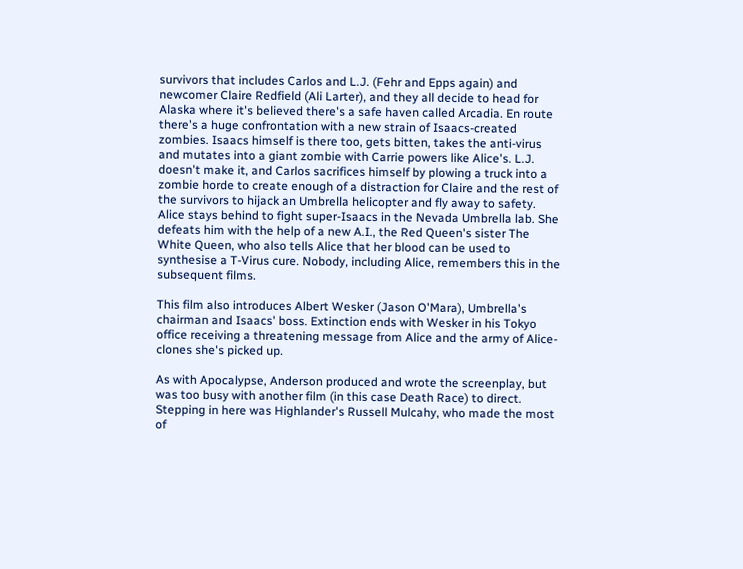survivors that includes Carlos and L.J. (Fehr and Epps again) and newcomer Claire Redfield (Ali Larter), and they all decide to head for Alaska where it's believed there's a safe haven called Arcadia. En route there's a huge confrontation with a new strain of Isaacs-created zombies. Isaacs himself is there too, gets bitten, takes the anti-virus and mutates into a giant zombie with Carrie powers like Alice's. L.J. doesn't make it, and Carlos sacrifices himself by plowing a truck into a zombie horde to create enough of a distraction for Claire and the rest of the survivors to hijack an Umbrella helicopter and fly away to safety. Alice stays behind to fight super-Isaacs in the Nevada Umbrella lab. She defeats him with the help of a new A.I., the Red Queen's sister The White Queen, who also tells Alice that her blood can be used to synthesise a T-Virus cure. Nobody, including Alice, remembers this in the subsequent films.

This film also introduces Albert Wesker (Jason O'Mara), Umbrella's chairman and Isaacs' boss. Extinction ends with Wesker in his Tokyo office receiving a threatening message from Alice and the army of Alice-clones she's picked up.

As with Apocalypse, Anderson produced and wrote the screenplay, but was too busy with another film (in this case Death Race) to direct. Stepping in here was Highlander's Russell Mulcahy, who made the most of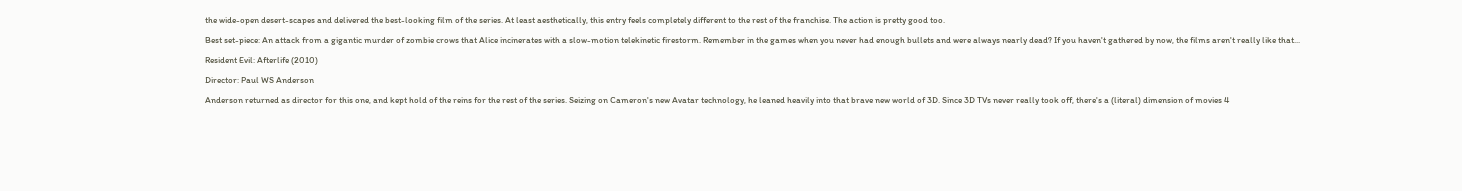the wide-open desert-scapes and delivered the best-looking film of the series. At least aesthetically, this entry feels completely different to the rest of the franchise. The action is pretty good too.

Best set-piece: An attack from a gigantic murder of zombie crows that Alice incinerates with a slow-motion telekinetic firestorm. Remember in the games when you never had enough bullets and were always nearly dead? If you haven't gathered by now, the films aren't really like that...

Resident Evil: Afterlife (2010)

Director: Paul WS Anderson

Anderson returned as director for this one, and kept hold of the reins for the rest of the series. Seizing on Cameron's new Avatar technology, he leaned heavily into that brave new world of 3D. Since 3D TVs never really took off, there's a (literal) dimension of movies 4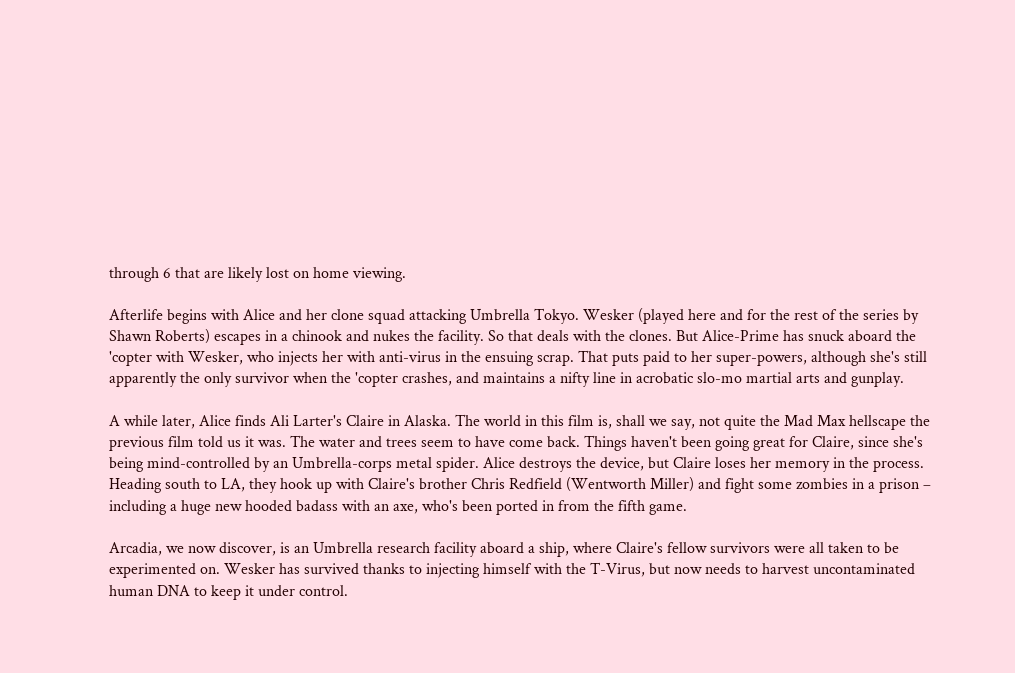through 6 that are likely lost on home viewing.

Afterlife begins with Alice and her clone squad attacking Umbrella Tokyo. Wesker (played here and for the rest of the series by Shawn Roberts) escapes in a chinook and nukes the facility. So that deals with the clones. But Alice-Prime has snuck aboard the 'copter with Wesker, who injects her with anti-virus in the ensuing scrap. That puts paid to her super-powers, although she's still apparently the only survivor when the 'copter crashes, and maintains a nifty line in acrobatic slo-mo martial arts and gunplay.

A while later, Alice finds Ali Larter's Claire in Alaska. The world in this film is, shall we say, not quite the Mad Max hellscape the previous film told us it was. The water and trees seem to have come back. Things haven't been going great for Claire, since she's being mind-controlled by an Umbrella-corps metal spider. Alice destroys the device, but Claire loses her memory in the process. Heading south to LA, they hook up with Claire's brother Chris Redfield (Wentworth Miller) and fight some zombies in a prison – including a huge new hooded badass with an axe, who's been ported in from the fifth game.

Arcadia, we now discover, is an Umbrella research facility aboard a ship, where Claire's fellow survivors were all taken to be experimented on. Wesker has survived thanks to injecting himself with the T-Virus, but now needs to harvest uncontaminated human DNA to keep it under control.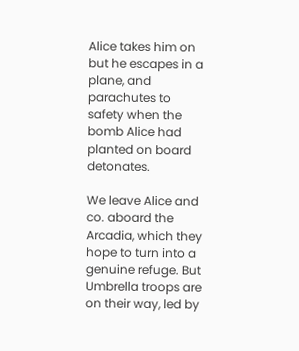Alice takes him on but he escapes in a plane, and parachutes to safety when the bomb Alice had planted on board detonates.

We leave Alice and co. aboard the Arcadia, which they hope to turn into a genuine refuge. But Umbrella troops are on their way, led by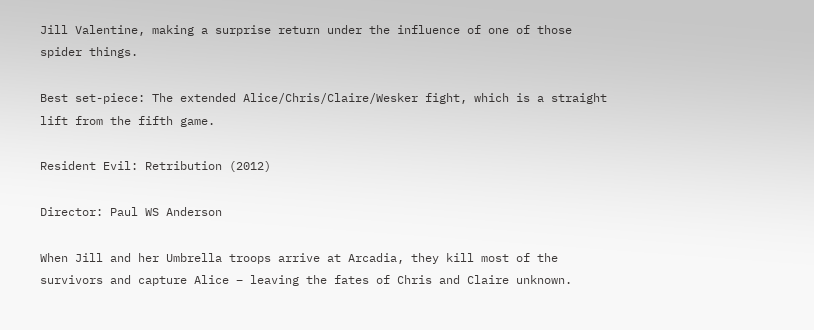Jill Valentine, making a surprise return under the influence of one of those spider things.

Best set-piece: The extended Alice/Chris/Claire/Wesker fight, which is a straight lift from the fifth game.

Resident Evil: Retribution (2012)

Director: Paul WS Anderson

When Jill and her Umbrella troops arrive at Arcadia, they kill most of the survivors and capture Alice – leaving the fates of Chris and Claire unknown.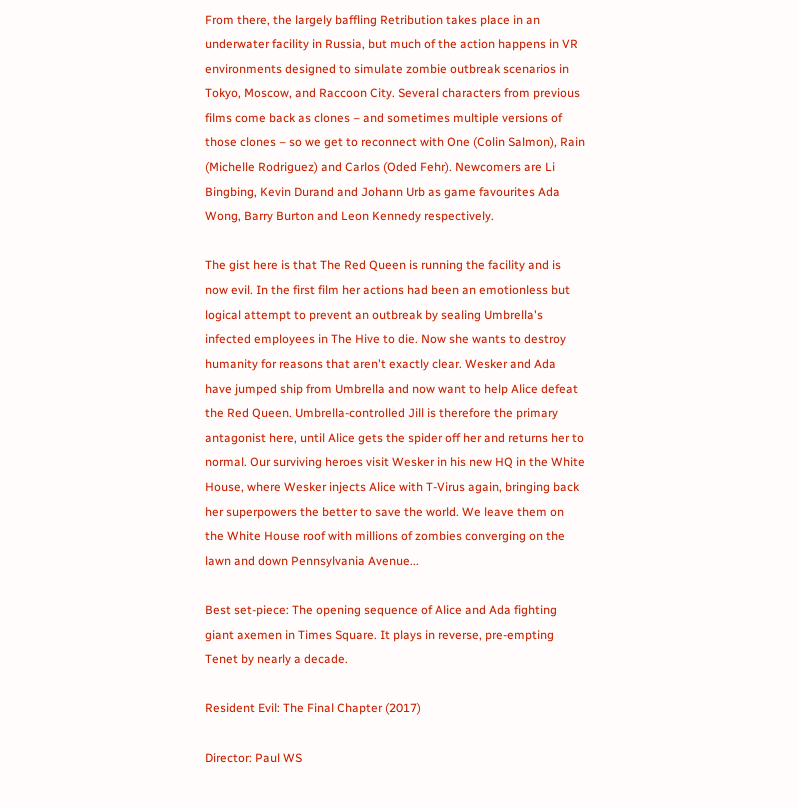From there, the largely baffling Retribution takes place in an underwater facility in Russia, but much of the action happens in VR environments designed to simulate zombie outbreak scenarios in Tokyo, Moscow, and Raccoon City. Several characters from previous films come back as clones – and sometimes multiple versions of those clones – so we get to reconnect with One (Colin Salmon), Rain (Michelle Rodriguez) and Carlos (Oded Fehr). Newcomers are Li Bingbing, Kevin Durand and Johann Urb as game favourites Ada Wong, Barry Burton and Leon Kennedy respectively.

The gist here is that The Red Queen is running the facility and is now evil. In the first film her actions had been an emotionless but logical attempt to prevent an outbreak by sealing Umbrella's infected employees in The Hive to die. Now she wants to destroy humanity for reasons that aren't exactly clear. Wesker and Ada have jumped ship from Umbrella and now want to help Alice defeat the Red Queen. Umbrella-controlled Jill is therefore the primary antagonist here, until Alice gets the spider off her and returns her to normal. Our surviving heroes visit Wesker in his new HQ in the White House, where Wesker injects Alice with T-Virus again, bringing back her superpowers the better to save the world. We leave them on the White House roof with millions of zombies converging on the lawn and down Pennsylvania Avenue...

Best set-piece: The opening sequence of Alice and Ada fighting giant axemen in Times Square. It plays in reverse, pre-empting Tenet by nearly a decade.

Resident Evil: The Final Chapter (2017)

Director: Paul WS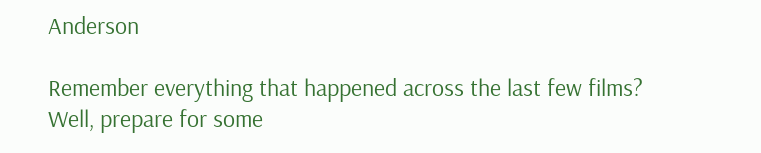Anderson

Remember everything that happened across the last few films? Well, prepare for some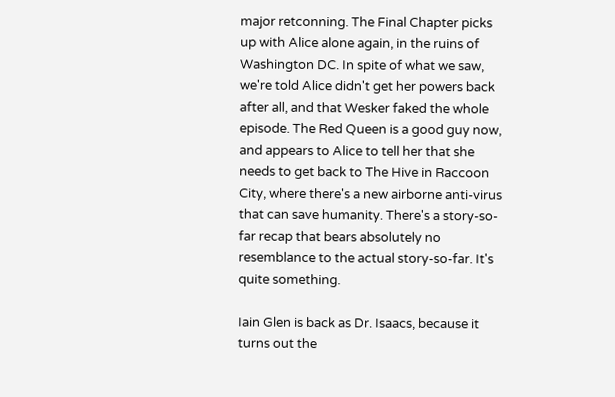major retconning. The Final Chapter picks up with Alice alone again, in the ruins of Washington DC. In spite of what we saw, we're told Alice didn't get her powers back after all, and that Wesker faked the whole episode. The Red Queen is a good guy now, and appears to Alice to tell her that she needs to get back to The Hive in Raccoon City, where there's a new airborne anti-virus that can save humanity. There's a story-so-far recap that bears absolutely no resemblance to the actual story-so-far. It's quite something.

Iain Glen is back as Dr. Isaacs, because it turns out the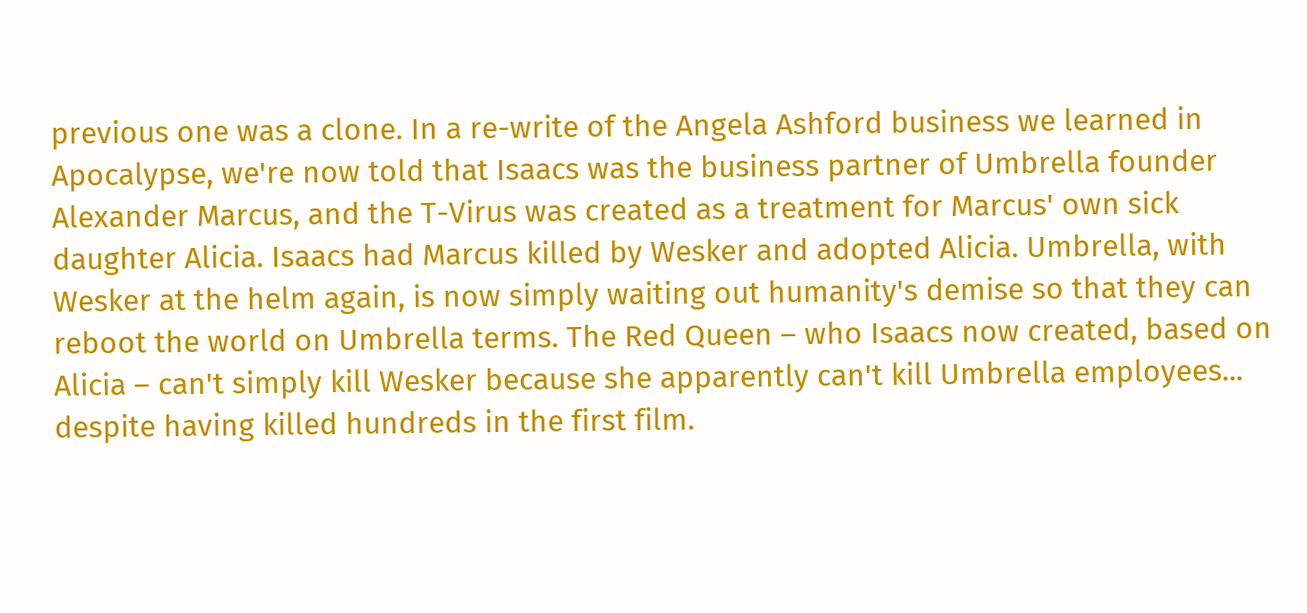previous one was a clone. In a re-write of the Angela Ashford business we learned in Apocalypse, we're now told that Isaacs was the business partner of Umbrella founder Alexander Marcus, and the T-Virus was created as a treatment for Marcus' own sick daughter Alicia. Isaacs had Marcus killed by Wesker and adopted Alicia. Umbrella, with Wesker at the helm again, is now simply waiting out humanity's demise so that they can reboot the world on Umbrella terms. The Red Queen – who Isaacs now created, based on Alicia – can't simply kill Wesker because she apparently can't kill Umbrella employees... despite having killed hundreds in the first film.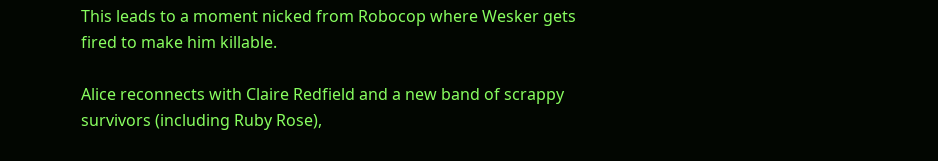This leads to a moment nicked from Robocop where Wesker gets fired to make him killable.

Alice reconnects with Claire Redfield and a new band of scrappy survivors (including Ruby Rose),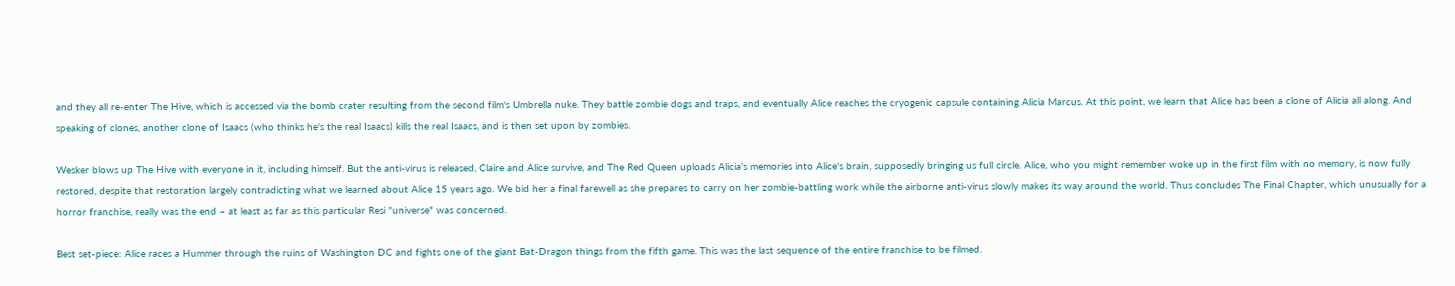and they all re-enter The Hive, which is accessed via the bomb crater resulting from the second film's Umbrella nuke. They battle zombie dogs and traps, and eventually Alice reaches the cryogenic capsule containing Alicia Marcus. At this point, we learn that Alice has been a clone of Alicia all along. And speaking of clones, another clone of Isaacs (who thinks he's the real Isaacs) kills the real Isaacs, and is then set upon by zombies.

Wesker blows up The Hive with everyone in it, including himself. But the anti-virus is released, Claire and Alice survive, and The Red Queen uploads Alicia's memories into Alice's brain, supposedly bringing us full circle. Alice, who you might remember woke up in the first film with no memory, is now fully restored, despite that restoration largely contradicting what we learned about Alice 15 years ago. We bid her a final farewell as she prepares to carry on her zombie-battling work while the airborne anti-virus slowly makes its way around the world. Thus concludes The Final Chapter, which unusually for a horror franchise, really was the end – at least as far as this particular Resi "universe" was concerned.

Best set-piece: Alice races a Hummer through the ruins of Washington DC and fights one of the giant Bat-Dragon things from the fifth game. This was the last sequence of the entire franchise to be filmed.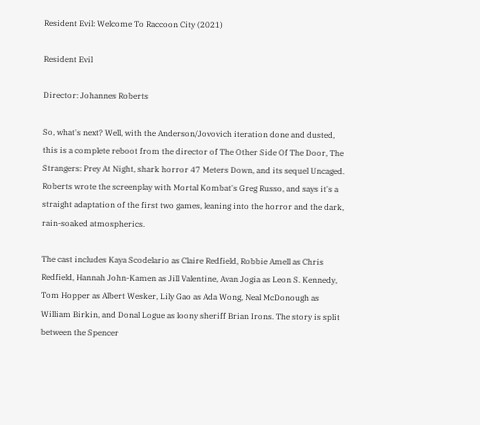Resident Evil: Welcome To Raccoon City (2021)

Resident Evil

Director: Johannes Roberts

So, what's next? Well, with the Anderson/Jovovich iteration done and dusted, this is a complete reboot from the director of The Other Side Of The Door, The Strangers: Prey At Night, shark horror 47 Meters Down, and its sequel Uncaged. Roberts wrote the screenplay with Mortal Kombat's Greg Russo, and says it's a straight adaptation of the first two games, leaning into the horror and the dark, rain-soaked atmospherics.

The cast includes Kaya Scodelario as Claire Redfield, Robbie Amell as Chris Redfield, Hannah John-Kamen as Jill Valentine, Avan Jogia as Leon S. Kennedy, Tom Hopper as Albert Wesker, Lily Gao as Ada Wong, Neal McDonough as William Birkin, and Donal Logue as loony sheriff Brian Irons. The story is split between the Spencer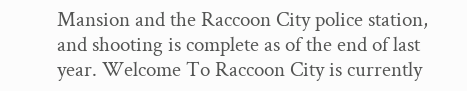Mansion and the Raccoon City police station, and shooting is complete as of the end of last year. Welcome To Raccoon City is currently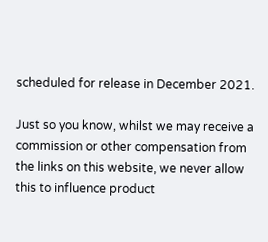scheduled for release in December 2021.

Just so you know, whilst we may receive a commission or other compensation from the links on this website, we never allow this to influence product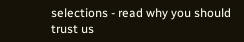selections - read why you should trust us